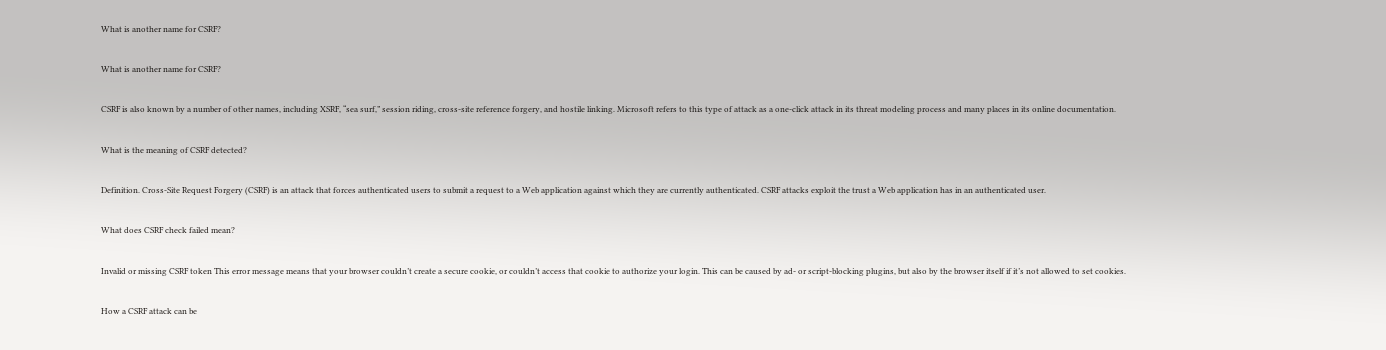What is another name for CSRF?

What is another name for CSRF?

CSRF is also known by a number of other names, including XSRF, “sea surf,” session riding, cross-site reference forgery, and hostile linking. Microsoft refers to this type of attack as a one-click attack in its threat modeling process and many places in its online documentation.

What is the meaning of CSRF detected?

Definition. Cross-Site Request Forgery (CSRF) is an attack that forces authenticated users to submit a request to a Web application against which they are currently authenticated. CSRF attacks exploit the trust a Web application has in an authenticated user.

What does CSRF check failed mean?

Invalid or missing CSRF token This error message means that your browser couldn’t create a secure cookie, or couldn’t access that cookie to authorize your login. This can be caused by ad- or script-blocking plugins, but also by the browser itself if it’s not allowed to set cookies.

How a CSRF attack can be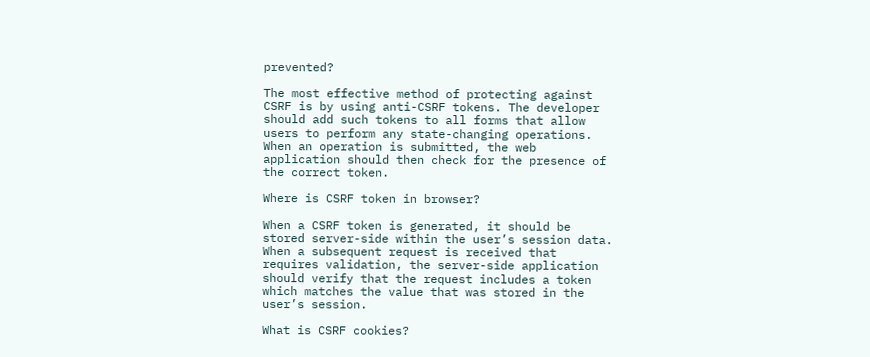prevented?

The most effective method of protecting against CSRF is by using anti-CSRF tokens. The developer should add such tokens to all forms that allow users to perform any state-changing operations. When an operation is submitted, the web application should then check for the presence of the correct token.

Where is CSRF token in browser?

When a CSRF token is generated, it should be stored server-side within the user’s session data. When a subsequent request is received that requires validation, the server-side application should verify that the request includes a token which matches the value that was stored in the user’s session.

What is CSRF cookies?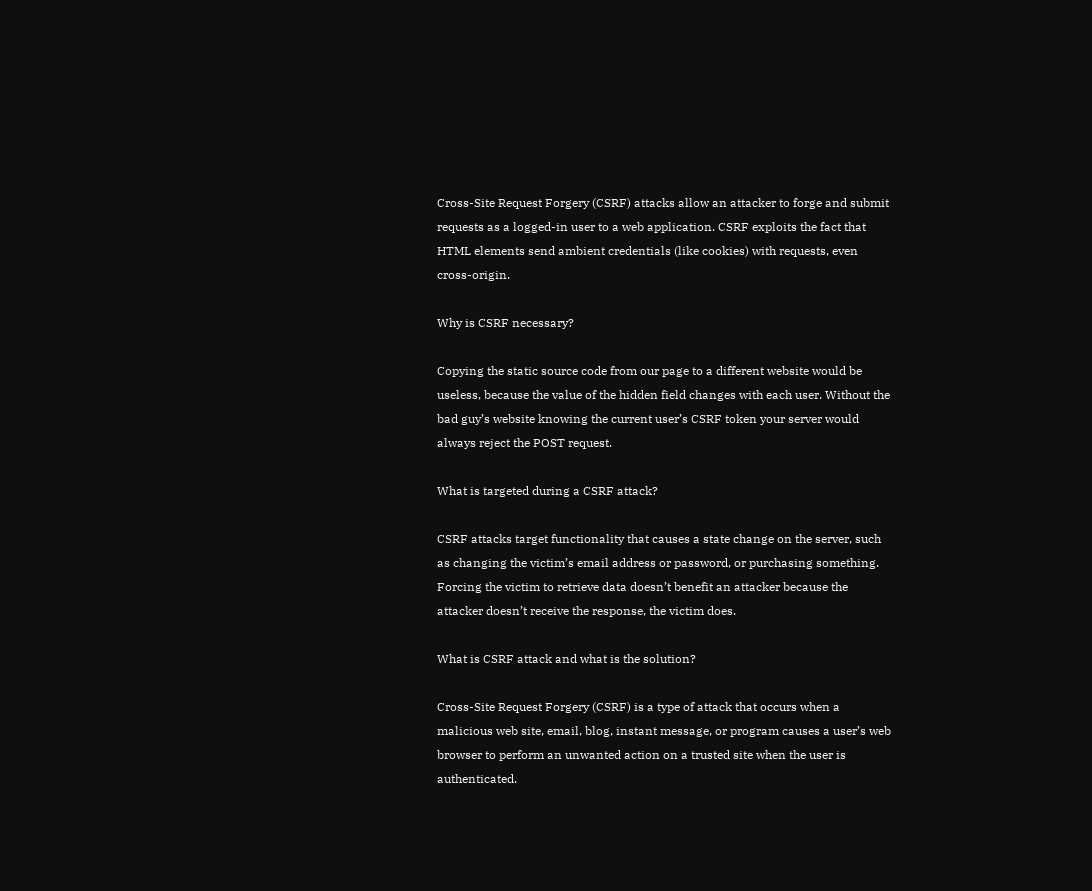Cross-Site Request Forgery (CSRF) attacks allow an attacker to forge and submit requests as a logged-in user to a web application. CSRF exploits the fact that HTML elements send ambient credentials (like cookies) with requests, even cross-origin.

Why is CSRF necessary?

Copying the static source code from our page to a different website would be useless, because the value of the hidden field changes with each user. Without the bad guy’s website knowing the current user’s CSRF token your server would always reject the POST request.

What is targeted during a CSRF attack?

CSRF attacks target functionality that causes a state change on the server, such as changing the victim’s email address or password, or purchasing something. Forcing the victim to retrieve data doesn’t benefit an attacker because the attacker doesn’t receive the response, the victim does.

What is CSRF attack and what is the solution?

Cross-Site Request Forgery (CSRF) is a type of attack that occurs when a malicious web site, email, blog, instant message, or program causes a user’s web browser to perform an unwanted action on a trusted site when the user is authenticated.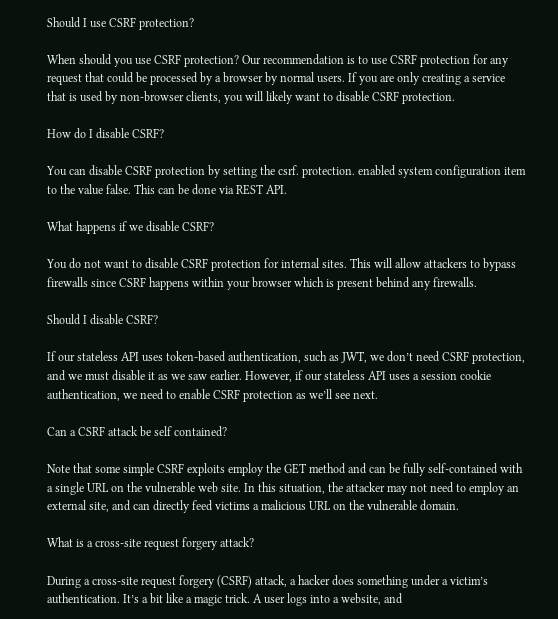Should I use CSRF protection?

When should you use CSRF protection? Our recommendation is to use CSRF protection for any request that could be processed by a browser by normal users. If you are only creating a service that is used by non-browser clients, you will likely want to disable CSRF protection.

How do I disable CSRF?

You can disable CSRF protection by setting the csrf. protection. enabled system configuration item to the value false. This can be done via REST API.

What happens if we disable CSRF?

You do not want to disable CSRF protection for internal sites. This will allow attackers to bypass firewalls since CSRF happens within your browser which is present behind any firewalls.

Should I disable CSRF?

If our stateless API uses token-based authentication, such as JWT, we don’t need CSRF protection, and we must disable it as we saw earlier. However, if our stateless API uses a session cookie authentication, we need to enable CSRF protection as we’ll see next.

Can a CSRF attack be self contained?

Note that some simple CSRF exploits employ the GET method and can be fully self-contained with a single URL on the vulnerable web site. In this situation, the attacker may not need to employ an external site, and can directly feed victims a malicious URL on the vulnerable domain.

What is a cross-site request forgery attack?

During a cross-site request forgery (CSRF) attack, a hacker does something under a victim’s authentication. It’s a bit like a magic trick. A user logs into a website, and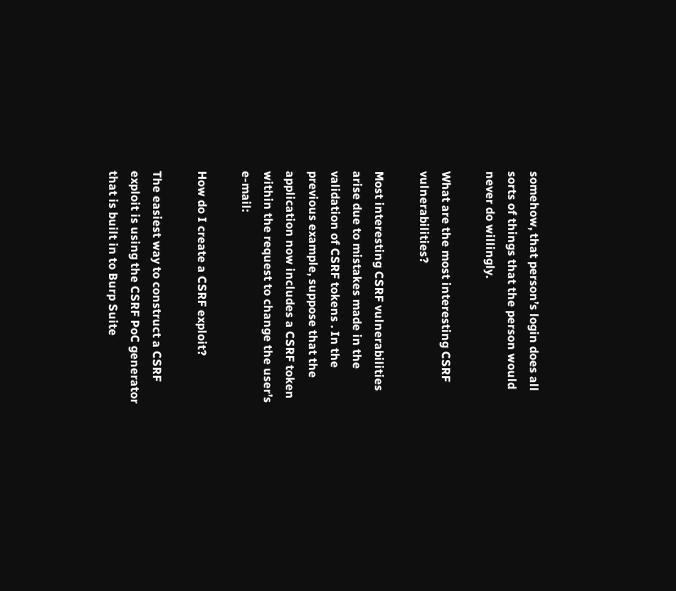somehow, that person’s login does all sorts of things that the person would never do willingly.

What are the most interesting CSRF vulnerabilities?

Most interesting CSRF vulnerabilities arise due to mistakes made in the validation of CSRF tokens . In the previous example, suppose that the application now includes a CSRF token within the request to change the user’s e-mail:

How do I create a CSRF exploit?

The easiest way to construct a CSRF exploit is using the CSRF PoC generator that is built in to Burp Suite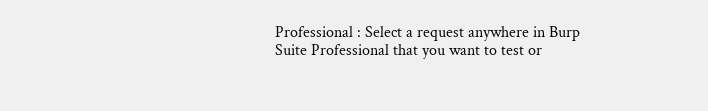Professional : Select a request anywhere in Burp Suite Professional that you want to test or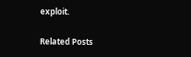exploit.

Related Posts